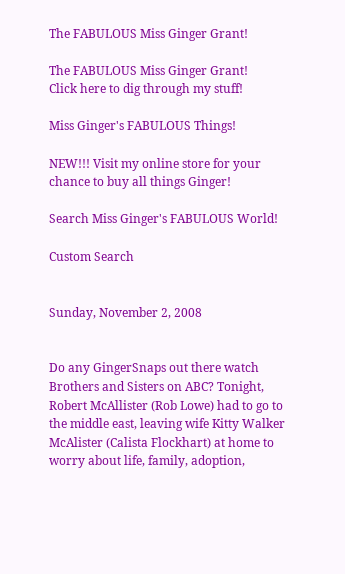The FABULOUS Miss Ginger Grant!

The FABULOUS Miss Ginger Grant!
Click here to dig through my stuff!

Miss Ginger's FABULOUS Things!

NEW!!! Visit my online store for your chance to buy all things Ginger!

Search Miss Ginger's FABULOUS World!

Custom Search


Sunday, November 2, 2008


Do any GingerSnaps out there watch Brothers and Sisters on ABC? Tonight, Robert McAllister (Rob Lowe) had to go to the middle east, leaving wife Kitty Walker McAlister (Calista Flockhart) at home to worry about life, family, adoption,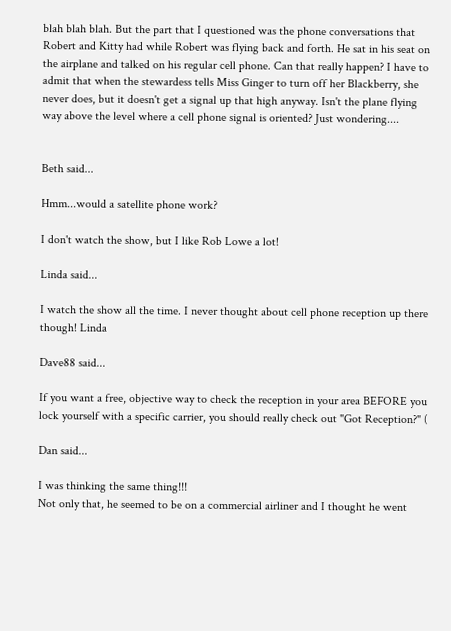blah blah blah. But the part that I questioned was the phone conversations that Robert and Kitty had while Robert was flying back and forth. He sat in his seat on the airplane and talked on his regular cell phone. Can that really happen? I have to admit that when the stewardess tells Miss Ginger to turn off her Blackberry, she never does, but it doesn't get a signal up that high anyway. Isn't the plane flying way above the level where a cell phone signal is oriented? Just wondering....


Beth said...

Hmm...would a satellite phone work?

I don't watch the show, but I like Rob Lowe a lot!

Linda said...

I watch the show all the time. I never thought about cell phone reception up there though! Linda

Dave88 said...

If you want a free, objective way to check the reception in your area BEFORE you lock yourself with a specific carrier, you should really check out "Got Reception?" (

Dan said...

I was thinking the same thing!!!
Not only that, he seemed to be on a commercial airliner and I thought he went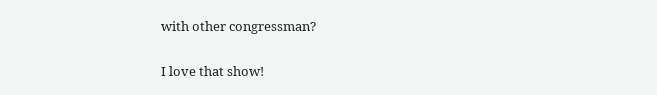with other congressman?

I love that show!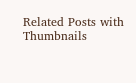Related Posts with Thumbnails